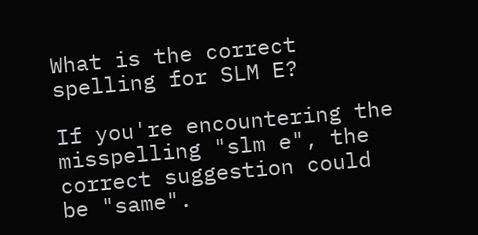What is the correct spelling for SLM E?

If you're encountering the misspelling "slm e", the correct suggestion could be "same".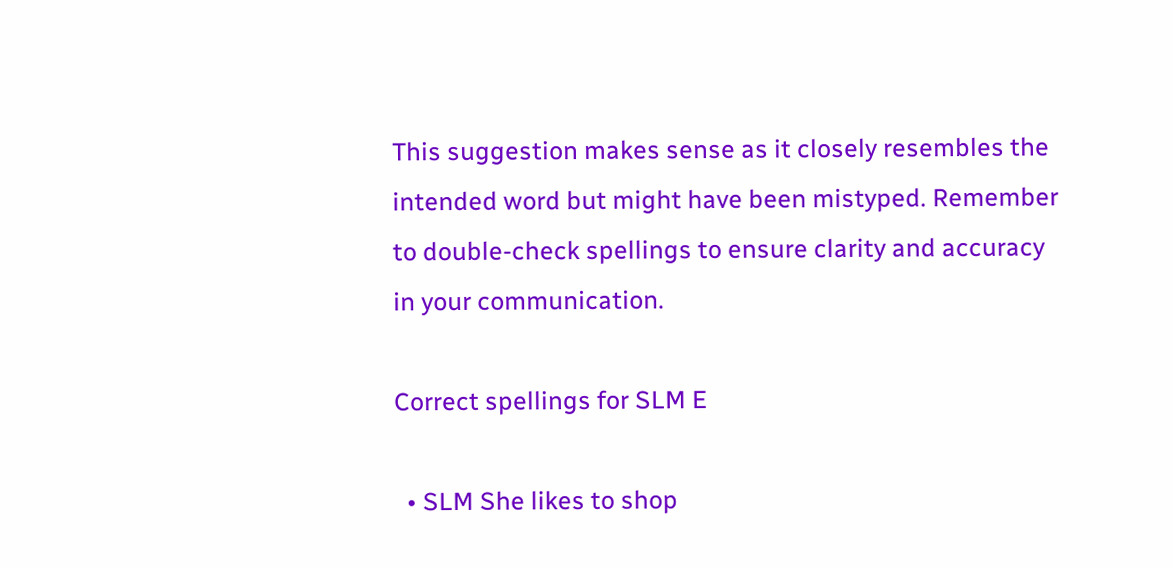This suggestion makes sense as it closely resembles the intended word but might have been mistyped. Remember to double-check spellings to ensure clarity and accuracy in your communication.

Correct spellings for SLM E

  • SLM She likes to shop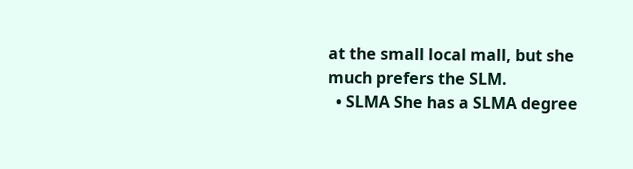at the small local mall, but she much prefers the SLM.
  • SLMA She has a SLMA degree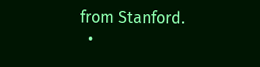from Stanford.
  •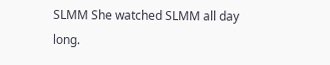SLMM She watched SLMM all day long.